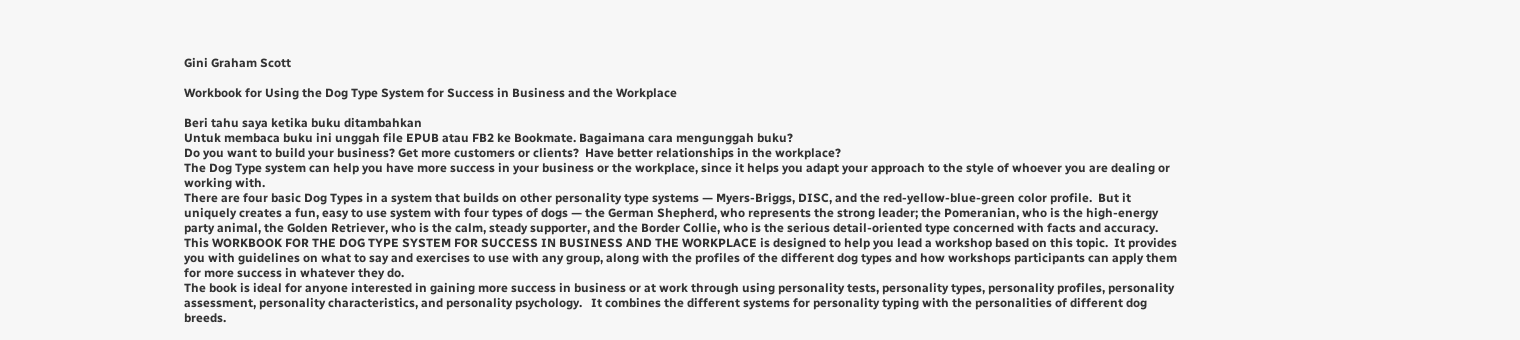Gini Graham Scott

Workbook for Using the Dog Type System for Success in Business and the Workplace

Beri tahu saya ketika buku ditambahkan
Untuk membaca buku ini unggah file EPUB atau FB2 ke Bookmate. Bagaimana cara mengunggah buku?
Do you want to build your business? Get more customers or clients?  Have better relationships in the workplace?
The Dog Type system can help you have more success in your business or the workplace, since it helps you adapt your approach to the style of whoever you are dealing or working with.
There are four basic Dog Types in a system that builds on other personality type systems — Myers-Briggs, DISC, and the red-yellow-blue-green color profile.  But it uniquely creates a fun, easy to use system with four types of dogs — the German Shepherd, who represents the strong leader; the Pomeranian, who is the high-energy party animal, the Golden Retriever, who is the calm, steady supporter, and the Border Collie, who is the serious detail-oriented type concerned with facts and accuracy.
This WORKBOOK FOR THE DOG TYPE SYSTEM FOR SUCCESS IN BUSINESS AND THE WORKPLACE is designed to help you lead a workshop based on this topic.  It provides you with guidelines on what to say and exercises to use with any group, along with the profiles of the different dog types and how workshops participants can apply them for more success in whatever they do.
The book is ideal for anyone interested in gaining more success in business or at work through using personality tests, personality types, personality profiles, personality assessment, personality characteristics, and personality psychology.   It combines the different systems for personality typing with the personalities of different dog breeds.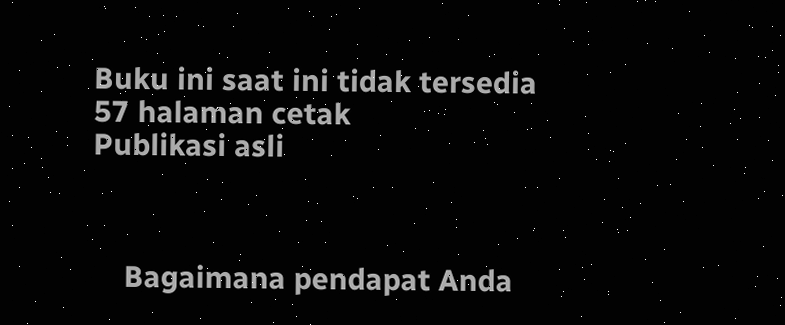Buku ini saat ini tidak tersedia
57 halaman cetak
Publikasi asli



    Bagaimana pendapat Anda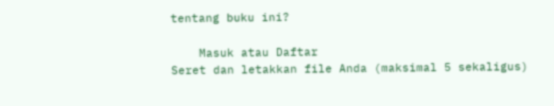tentang buku ini?

    Masuk atau Daftar
Seret dan letakkan file Anda (maksimal 5 sekaligus)